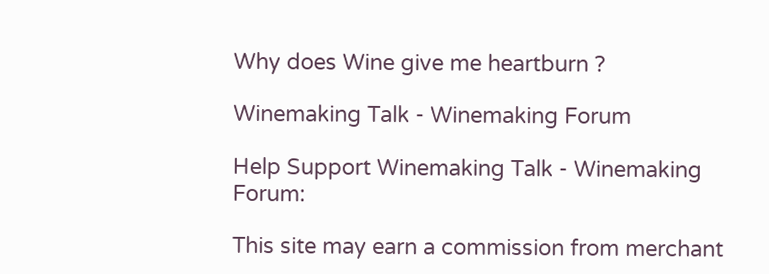Why does Wine give me heartburn ?

Winemaking Talk - Winemaking Forum

Help Support Winemaking Talk - Winemaking Forum:

This site may earn a commission from merchant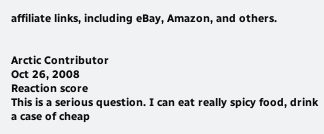affiliate links, including eBay, Amazon, and others.


Arctic Contributor
Oct 26, 2008
Reaction score
This is a serious question. I can eat really spicy food, drink a case of cheap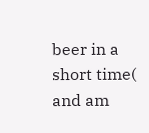beer in a short time( and am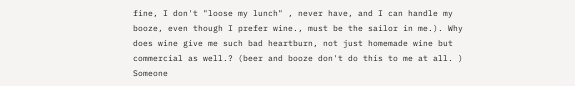fine, I don't "loose my lunch" , never have, and I can handle my booze, even though I prefer wine., must be the sailor in me.). Why does wine give me such bad heartburn, not just homemade wine but commercial as well.? (beer and booze don't do this to me at all. ) Someone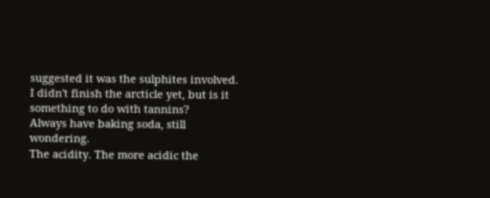suggested it was the sulphites involved. I didn't finish the arcticle yet, but is it something to do with tannins?
Always have baking soda, still wondering.
The acidity. The more acidic the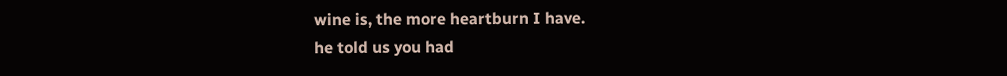wine is, the more heartburn I have.
he told us you had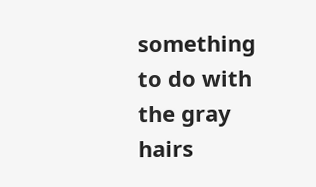something to do with the gray hairs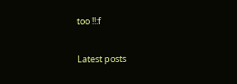too !!:f

Latest posts